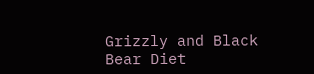Grizzly and Black Bear Diet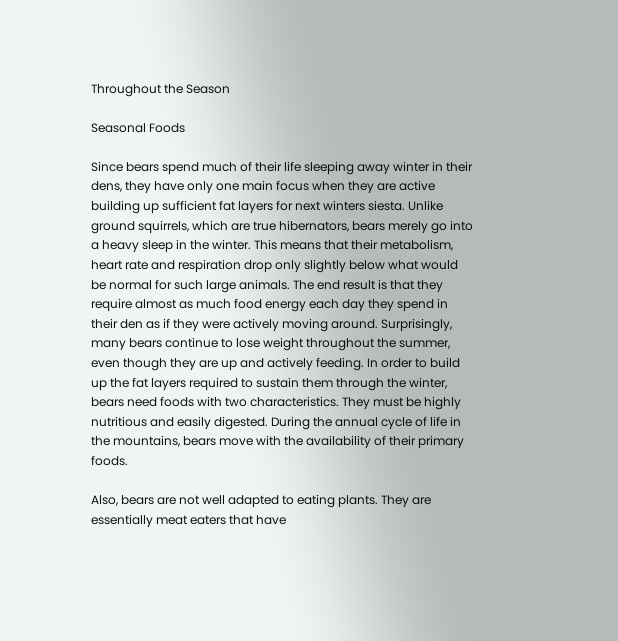Throughout the Season

Seasonal Foods

Since bears spend much of their life sleeping away winter in their dens, they have only one main focus when they are active building up sufficient fat layers for next winters siesta. Unlike ground squirrels, which are true hibernators, bears merely go into a heavy sleep in the winter. This means that their metabolism, heart rate and respiration drop only slightly below what would be normal for such large animals. The end result is that they require almost as much food energy each day they spend in their den as if they were actively moving around. Surprisingly, many bears continue to lose weight throughout the summer, even though they are up and actively feeding. In order to build up the fat layers required to sustain them through the winter, bears need foods with two characteristics. They must be highly nutritious and easily digested. During the annual cycle of life in the mountains, bears move with the availability of their primary foods.

Also, bears are not well adapted to eating plants. They are essentially meat eaters that have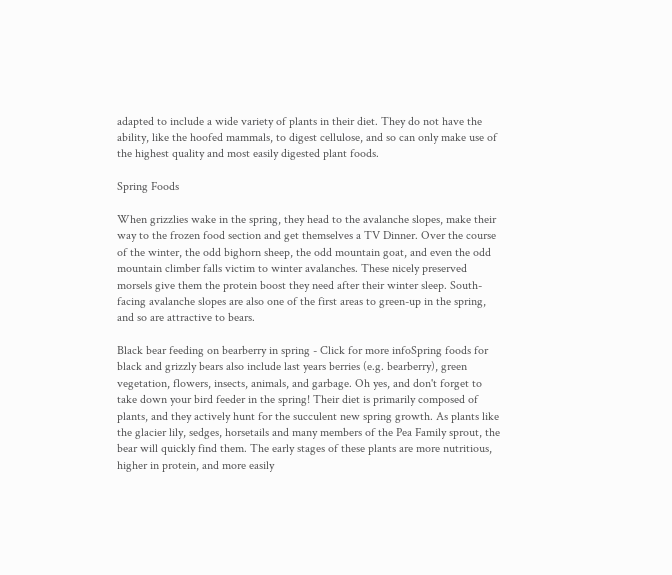adapted to include a wide variety of plants in their diet. They do not have the ability, like the hoofed mammals, to digest cellulose, and so can only make use of the highest quality and most easily digested plant foods.

Spring Foods

When grizzlies wake in the spring, they head to the avalanche slopes, make their way to the frozen food section and get themselves a TV Dinner. Over the course of the winter, the odd bighorn sheep, the odd mountain goat, and even the odd mountain climber falls victim to winter avalanches. These nicely preserved morsels give them the protein boost they need after their winter sleep. South-facing avalanche slopes are also one of the first areas to green-up in the spring, and so are attractive to bears.

Black bear feeding on bearberry in spring - Click for more infoSpring foods for black and grizzly bears also include last years berries (e.g. bearberry), green vegetation, flowers, insects, animals, and garbage. Oh yes, and don't forget to take down your bird feeder in the spring! Their diet is primarily composed of plants, and they actively hunt for the succulent new spring growth. As plants like the glacier lily, sedges, horsetails and many members of the Pea Family sprout, the bear will quickly find them. The early stages of these plants are more nutritious, higher in protein, and more easily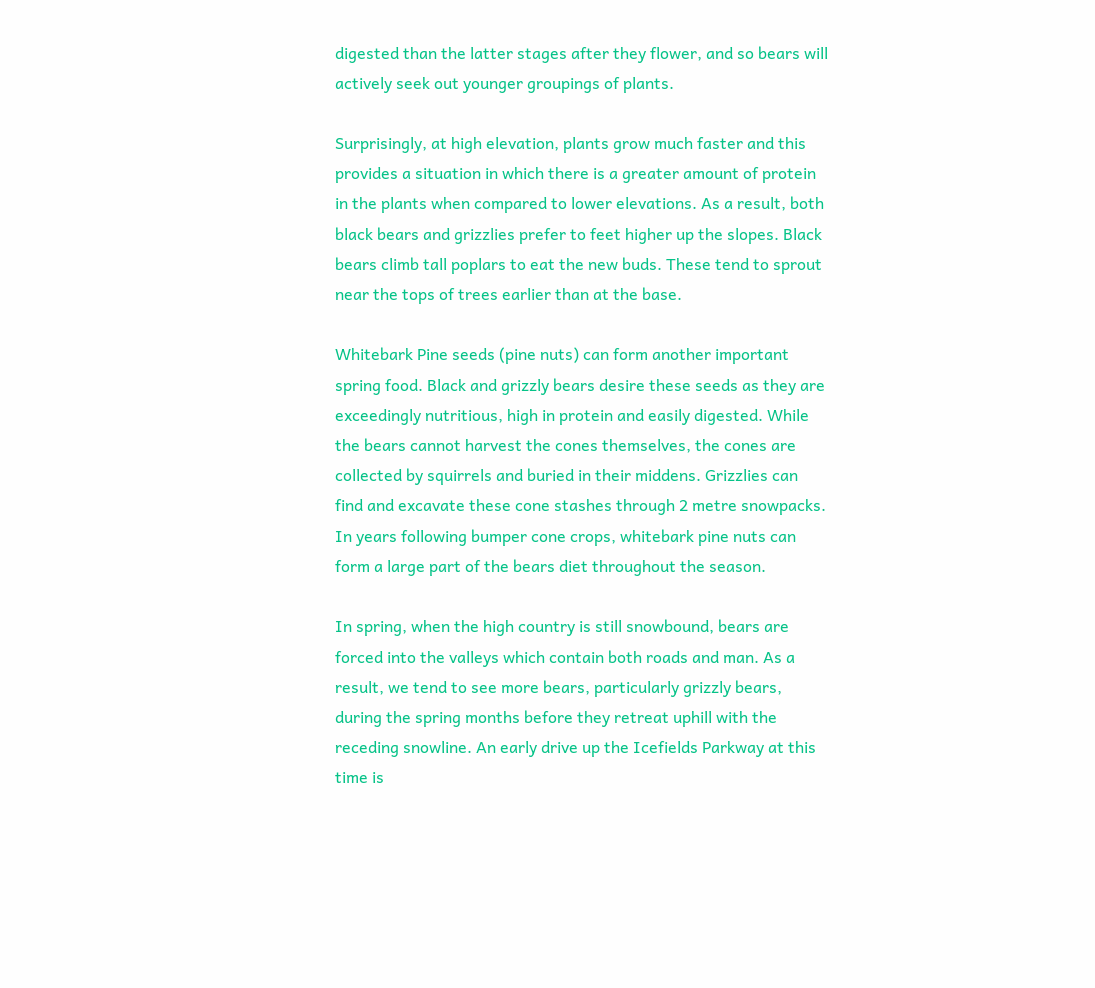digested than the latter stages after they flower, and so bears will actively seek out younger groupings of plants.

Surprisingly, at high elevation, plants grow much faster and this provides a situation in which there is a greater amount of protein in the plants when compared to lower elevations. As a result, both black bears and grizzlies prefer to feet higher up the slopes. Black bears climb tall poplars to eat the new buds. These tend to sprout near the tops of trees earlier than at the base.

Whitebark Pine seeds (pine nuts) can form another important spring food. Black and grizzly bears desire these seeds as they are exceedingly nutritious, high in protein and easily digested. While the bears cannot harvest the cones themselves, the cones are collected by squirrels and buried in their middens. Grizzlies can find and excavate these cone stashes through 2 metre snowpacks. In years following bumper cone crops, whitebark pine nuts can form a large part of the bears diet throughout the season.

In spring, when the high country is still snowbound, bears are forced into the valleys which contain both roads and man. As a result, we tend to see more bears, particularly grizzly bears, during the spring months before they retreat uphill with the receding snowline. An early drive up the Icefields Parkway at this time is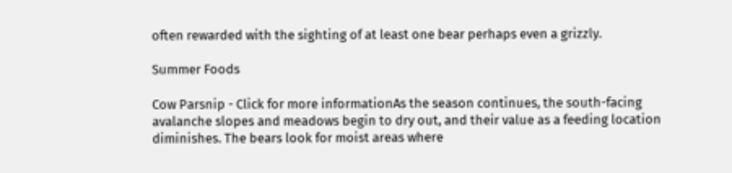often rewarded with the sighting of at least one bear perhaps even a grizzly.

Summer Foods

Cow Parsnip - Click for more informationAs the season continues, the south-facing avalanche slopes and meadows begin to dry out, and their value as a feeding location diminishes. The bears look for moist areas where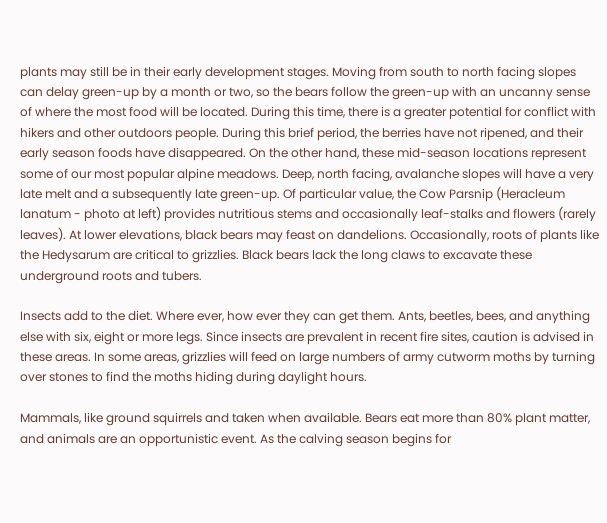plants may still be in their early development stages. Moving from south to north facing slopes can delay green-up by a month or two, so the bears follow the green-up with an uncanny sense of where the most food will be located. During this time, there is a greater potential for conflict with hikers and other outdoors people. During this brief period, the berries have not ripened, and their early season foods have disappeared. On the other hand, these mid-season locations represent some of our most popular alpine meadows. Deep, north facing, avalanche slopes will have a very late melt and a subsequently late green-up. Of particular value, the Cow Parsnip (Heracleum lanatum - photo at left) provides nutritious stems and occasionally leaf-stalks and flowers (rarely leaves). At lower elevations, black bears may feast on dandelions. Occasionally, roots of plants like the Hedysarum are critical to grizzlies. Black bears lack the long claws to excavate these underground roots and tubers.

Insects add to the diet. Where ever, how ever they can get them. Ants, beetles, bees, and anything else with six, eight or more legs. Since insects are prevalent in recent fire sites, caution is advised in these areas. In some areas, grizzlies will feed on large numbers of army cutworm moths by turning over stones to find the moths hiding during daylight hours.

Mammals, like ground squirrels and taken when available. Bears eat more than 80% plant matter, and animals are an opportunistic event. As the calving season begins for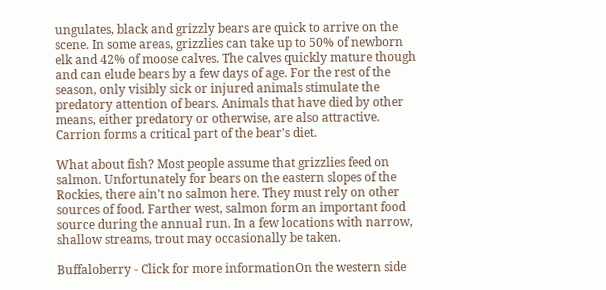ungulates, black and grizzly bears are quick to arrive on the scene. In some areas, grizzlies can take up to 50% of newborn elk and 42% of moose calves. The calves quickly mature though and can elude bears by a few days of age. For the rest of the season, only visibly sick or injured animals stimulate the predatory attention of bears. Animals that have died by other means, either predatory or otherwise, are also attractive. Carrion forms a critical part of the bear's diet.

What about fish? Most people assume that grizzlies feed on salmon. Unfortunately for bears on the eastern slopes of the Rockies, there ain't no salmon here. They must rely on other sources of food. Farther west, salmon form an important food source during the annual run. In a few locations with narrow, shallow streams, trout may occasionally be taken.

Buffaloberry - Click for more informationOn the western side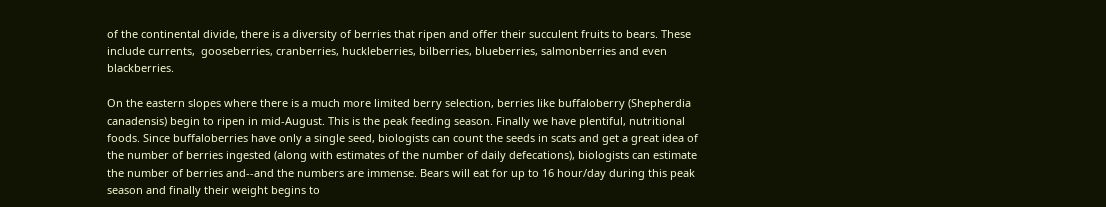of the continental divide, there is a diversity of berries that ripen and offer their succulent fruits to bears. These include currents,  gooseberries, cranberries, huckleberries, bilberries, blueberries, salmonberries and even blackberries.

On the eastern slopes where there is a much more limited berry selection, berries like buffaloberry (Shepherdia canadensis) begin to ripen in mid-August. This is the peak feeding season. Finally we have plentiful, nutritional foods. Since buffaloberries have only a single seed, biologists can count the seeds in scats and get a great idea of the number of berries ingested (along with estimates of the number of daily defecations), biologists can estimate the number of berries and--and the numbers are immense. Bears will eat for up to 16 hour/day during this peak season and finally their weight begins to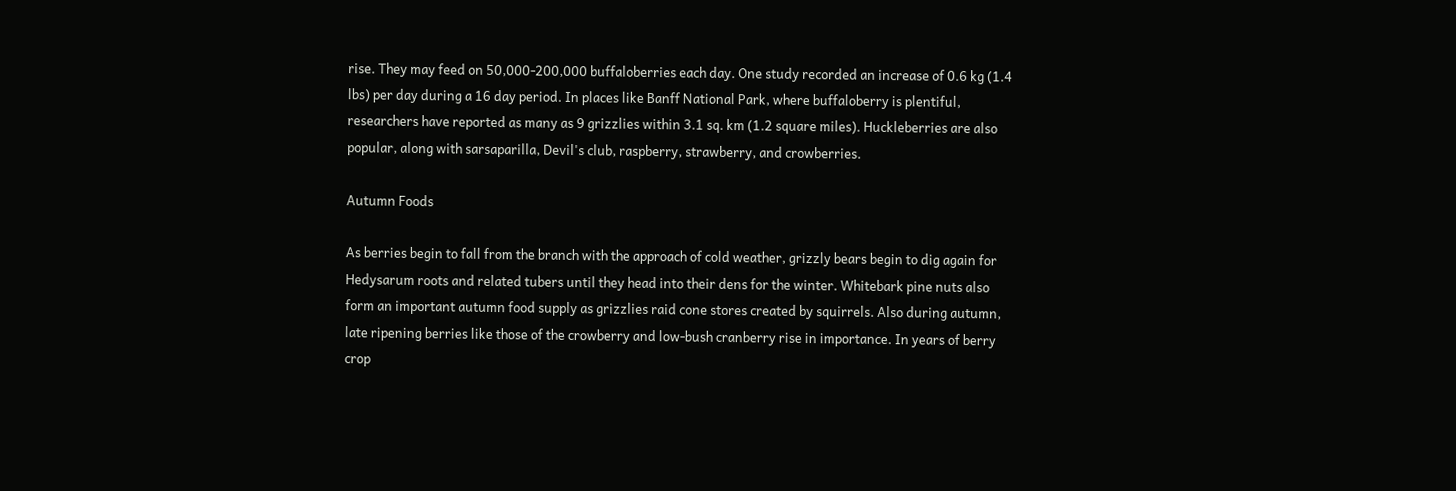rise. They may feed on 50,000-200,000 buffaloberries each day. One study recorded an increase of 0.6 kg (1.4 lbs) per day during a 16 day period. In places like Banff National Park, where buffaloberry is plentiful, researchers have reported as many as 9 grizzlies within 3.1 sq. km (1.2 square miles). Huckleberries are also popular, along with sarsaparilla, Devil's club, raspberry, strawberry, and crowberries.

Autumn Foods

As berries begin to fall from the branch with the approach of cold weather, grizzly bears begin to dig again for Hedysarum roots and related tubers until they head into their dens for the winter. Whitebark pine nuts also form an important autumn food supply as grizzlies raid cone stores created by squirrels. Also during autumn, late ripening berries like those of the crowberry and low-bush cranberry rise in importance. In years of berry crop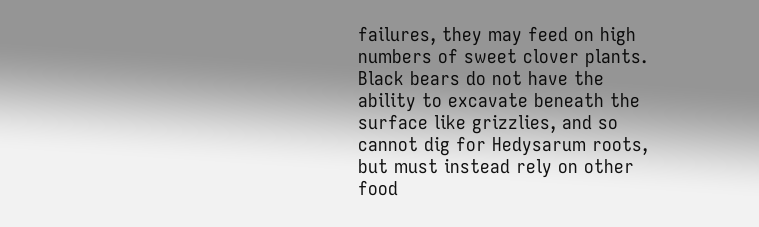failures, they may feed on high numbers of sweet clover plants. Black bears do not have the ability to excavate beneath the surface like grizzlies, and so cannot dig for Hedysarum roots, but must instead rely on other food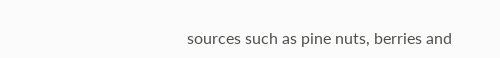sources such as pine nuts, berries and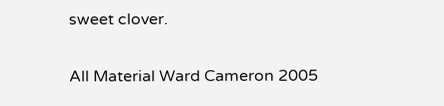sweet clover.

All Material Ward Cameron 2005